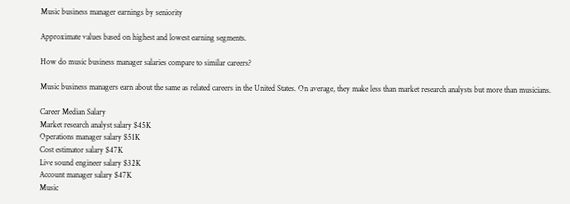Music business manager earnings by seniority

Approximate values based on highest and lowest earning segments.

How do music business manager salaries compare to similar careers?

Music business managers earn about the same as related careers in the United States. On average, they make less than market research analysts but more than musicians.

Career Median Salary
Market research analyst salary $45K
Operations manager salary $51K
Cost estimator salary $47K
Live sound engineer salary $32K
Account manager salary $47K
Music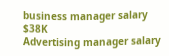business manager salary $38K
Advertising manager salary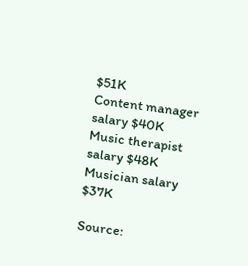$51K
Content manager salary $40K
Music therapist salary $48K
Musician salary $37K

Source: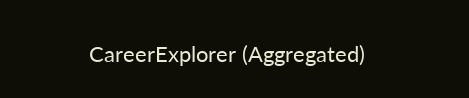CareerExplorer (Aggregated)